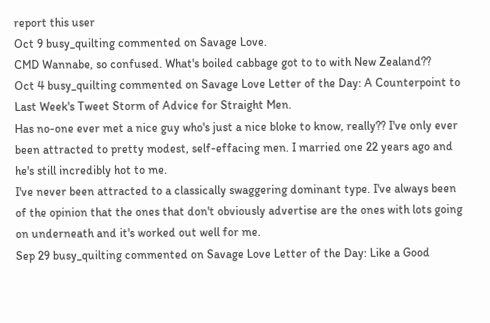report this user
Oct 9 busy_quilting commented on Savage Love.
CMD Wannabe, so confused. What's boiled cabbage got to to with New Zealand??
Oct 4 busy_quilting commented on Savage Love Letter of the Day: A Counterpoint to Last Week's Tweet Storm of Advice for Straight Men.
Has no-one ever met a nice guy who's just a nice bloke to know, really?? I've only ever been attracted to pretty modest, self-effacing men. I married one 22 years ago and he's still incredibly hot to me.
I've never been attracted to a classically swaggering dominant type. I've always been of the opinion that the ones that don't obviously advertise are the ones with lots going on underneath and it's worked out well for me.
Sep 29 busy_quilting commented on Savage Love Letter of the Day: Like a Good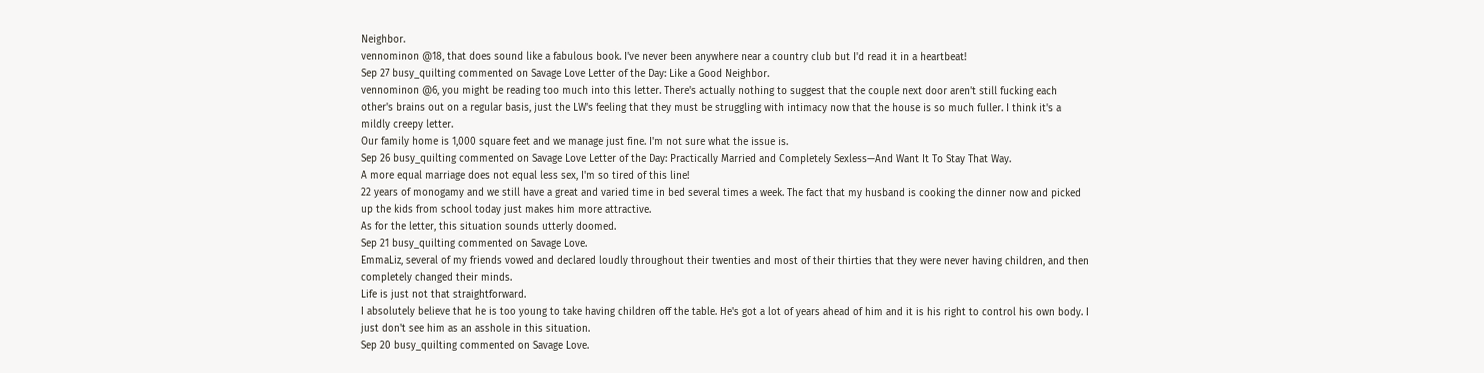Neighbor.
vennominon @18, that does sound like a fabulous book. I've never been anywhere near a country club but I'd read it in a heartbeat!
Sep 27 busy_quilting commented on Savage Love Letter of the Day: Like a Good Neighbor.
vennominon @6, you might be reading too much into this letter. There's actually nothing to suggest that the couple next door aren't still fucking each other's brains out on a regular basis, just the LW's feeling that they must be struggling with intimacy now that the house is so much fuller. I think it's a mildly creepy letter.
Our family home is 1,000 square feet and we manage just fine. I'm not sure what the issue is.
Sep 26 busy_quilting commented on Savage Love Letter of the Day: Practically Married and Completely Sexless—And Want It To Stay That Way.
A more equal marriage does not equal less sex, I'm so tired of this line!
22 years of monogamy and we still have a great and varied time in bed several times a week. The fact that my husband is cooking the dinner now and picked up the kids from school today just makes him more attractive.
As for the letter, this situation sounds utterly doomed.
Sep 21 busy_quilting commented on Savage Love.
EmmaLiz, several of my friends vowed and declared loudly throughout their twenties and most of their thirties that they were never having children, and then completely changed their minds.
Life is just not that straightforward.
I absolutely believe that he is too young to take having children off the table. He's got a lot of years ahead of him and it is his right to control his own body. I just don't see him as an asshole in this situation.
Sep 20 busy_quilting commented on Savage Love.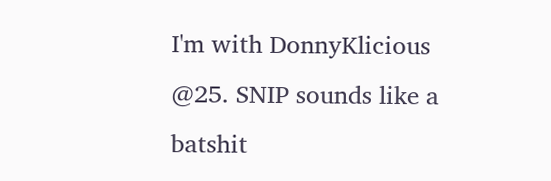I'm with DonnyKlicious @25. SNIP sounds like a batshit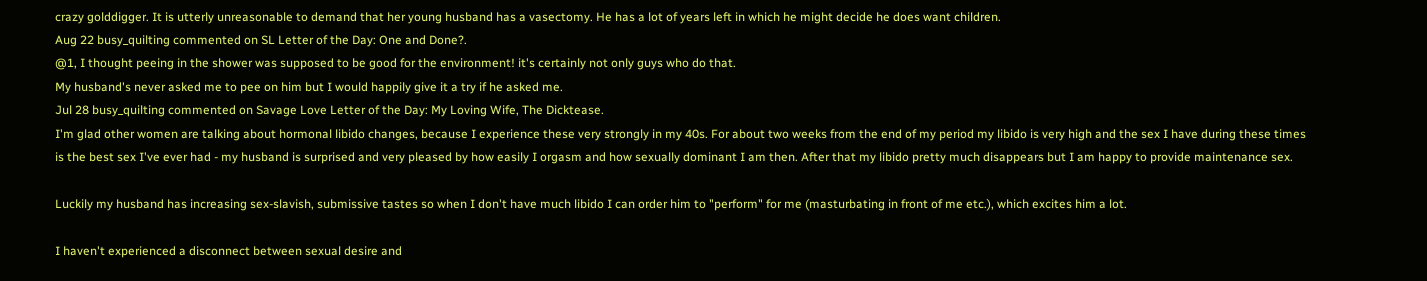crazy golddigger. It is utterly unreasonable to demand that her young husband has a vasectomy. He has a lot of years left in which he might decide he does want children.
Aug 22 busy_quilting commented on SL Letter of the Day: One and Done?.
@1, I thought peeing in the shower was supposed to be good for the environment! it's certainly not only guys who do that.
My husband's never asked me to pee on him but I would happily give it a try if he asked me.
Jul 28 busy_quilting commented on Savage Love Letter of the Day: My Loving Wife, The Dicktease.
I'm glad other women are talking about hormonal libido changes, because I experience these very strongly in my 40s. For about two weeks from the end of my period my libido is very high and the sex I have during these times is the best sex I've ever had - my husband is surprised and very pleased by how easily I orgasm and how sexually dominant I am then. After that my libido pretty much disappears but I am happy to provide maintenance sex.

Luckily my husband has increasing sex-slavish, submissive tastes so when I don't have much libido I can order him to "perform" for me (masturbating in front of me etc.), which excites him a lot.

I haven't experienced a disconnect between sexual desire and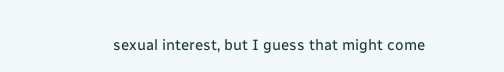sexual interest, but I guess that might come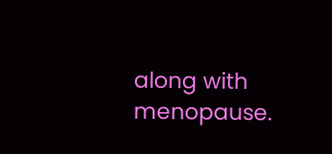along with menopause.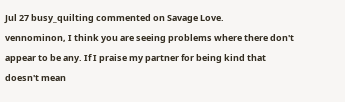Jul 27 busy_quilting commented on Savage Love.
vennominon, I think you are seeing problems where there don't appear to be any. If I praise my partner for being kind that doesn't mean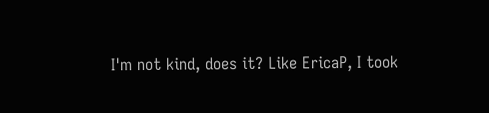I'm not kind, does it? Like EricaP, I took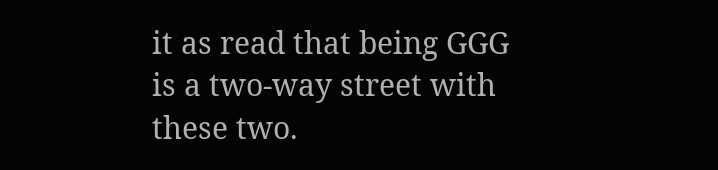it as read that being GGG is a two-way street with these two.